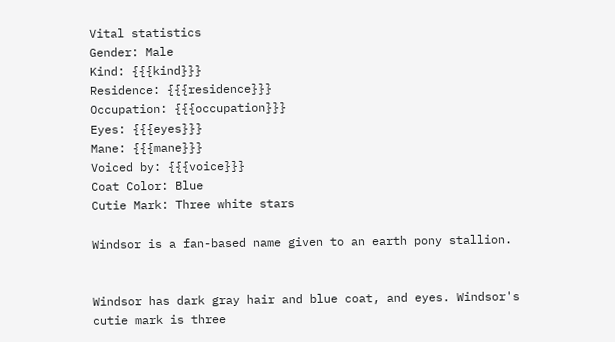Vital statistics
Gender: Male
Kind: {{{kind}}}
Residence: {{{residence}}}
Occupation: {{{occupation}}}
Eyes: {{{eyes}}}
Mane: {{{mane}}}
Voiced by: {{{voice}}}
Coat Color: Blue
Cutie Mark: Three white stars

Windsor is a fan-based name given to an earth pony stallion.


Windsor has dark gray hair and blue coat, and eyes. Windsor's cutie mark is three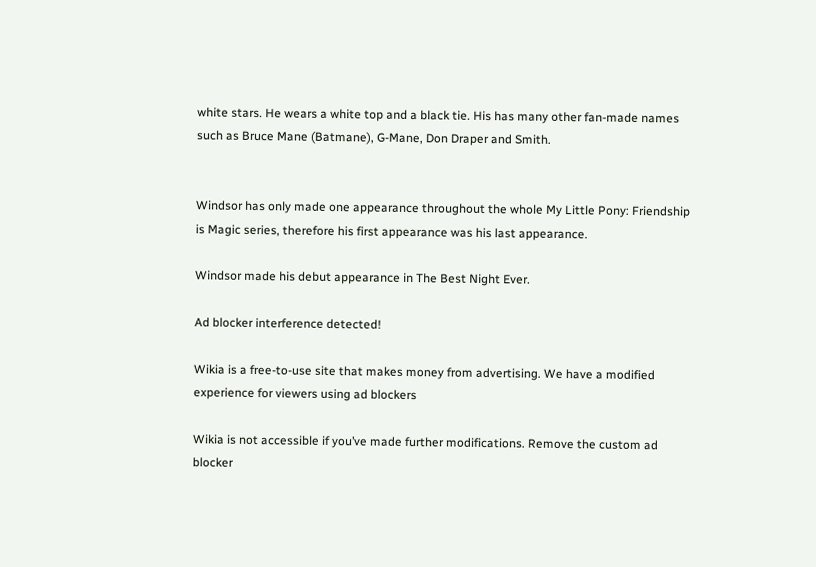white stars. He wears a white top and a black tie. His has many other fan-made names such as Bruce Mane (Batmane), G-Mane, Don Draper and Smith.


Windsor has only made one appearance throughout the whole My Little Pony: Friendship is Magic series, therefore his first appearance was his last appearance.

Windsor made his debut appearance in The Best Night Ever.

Ad blocker interference detected!

Wikia is a free-to-use site that makes money from advertising. We have a modified experience for viewers using ad blockers

Wikia is not accessible if you’ve made further modifications. Remove the custom ad blocker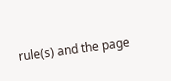rule(s) and the page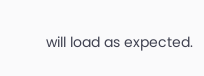will load as expected.